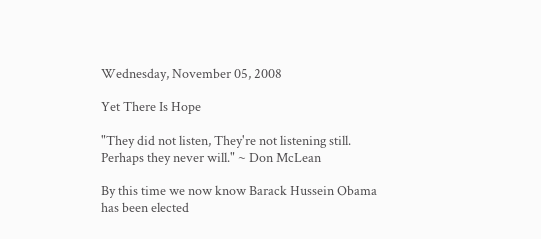Wednesday, November 05, 2008

Yet There Is Hope

"They did not listen, They're not listening still. Perhaps they never will." ~ Don McLean

By this time we now know Barack Hussein Obama has been elected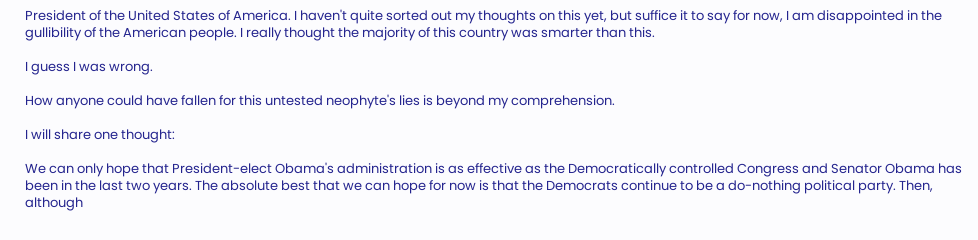President of the United States of America. I haven't quite sorted out my thoughts on this yet, but suffice it to say for now, I am disappointed in the gullibility of the American people. I really thought the majority of this country was smarter than this.

I guess I was wrong.

How anyone could have fallen for this untested neophyte's lies is beyond my comprehension.

I will share one thought:

We can only hope that President-elect Obama's administration is as effective as the Democratically controlled Congress and Senator Obama has been in the last two years. The absolute best that we can hope for now is that the Democrats continue to be a do-nothing political party. Then, although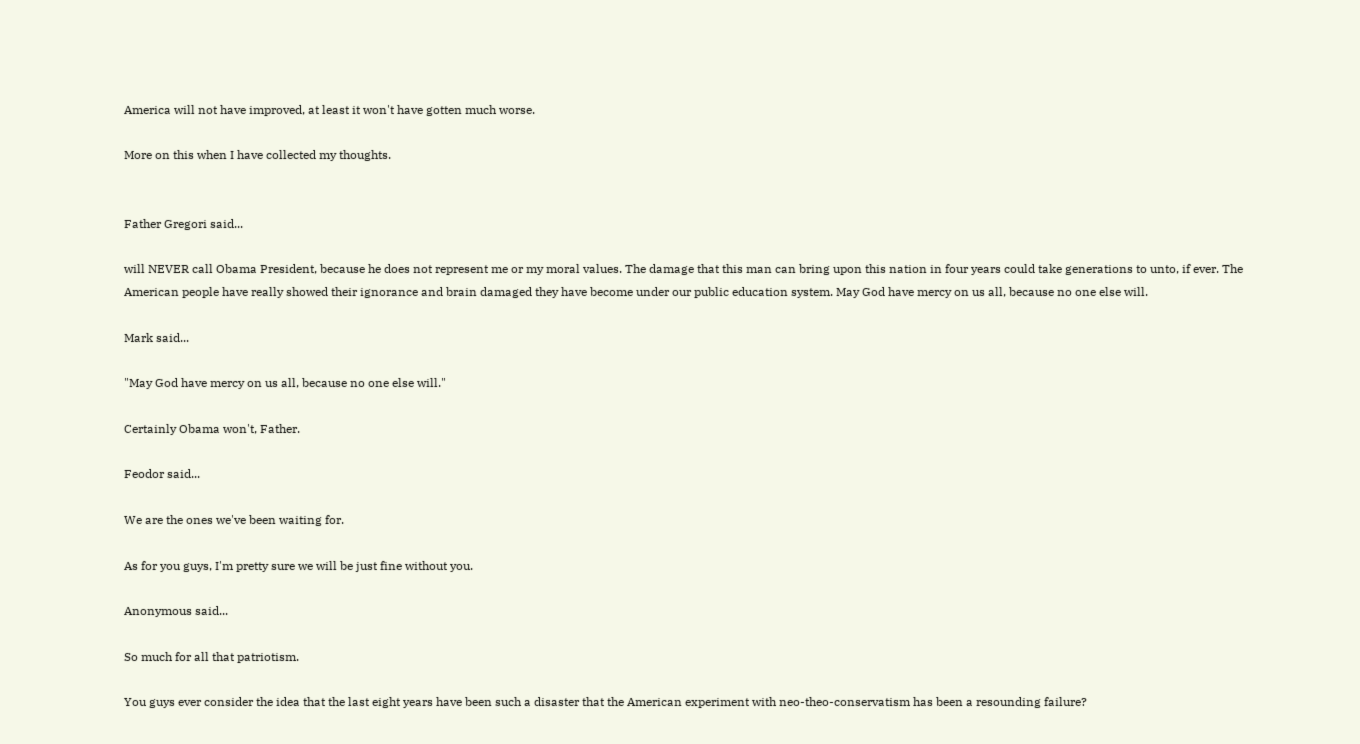America will not have improved, at least it won't have gotten much worse.

More on this when I have collected my thoughts.


Father Gregori said...

will NEVER call Obama President, because he does not represent me or my moral values. The damage that this man can bring upon this nation in four years could take generations to unto, if ever. The American people have really showed their ignorance and brain damaged they have become under our public education system. May God have mercy on us all, because no one else will.

Mark said...

"May God have mercy on us all, because no one else will."

Certainly Obama won't, Father.

Feodor said...

We are the ones we've been waiting for.

As for you guys, I'm pretty sure we will be just fine without you.

Anonymous said...

So much for all that patriotism.

You guys ever consider the idea that the last eight years have been such a disaster that the American experiment with neo-theo-conservatism has been a resounding failure?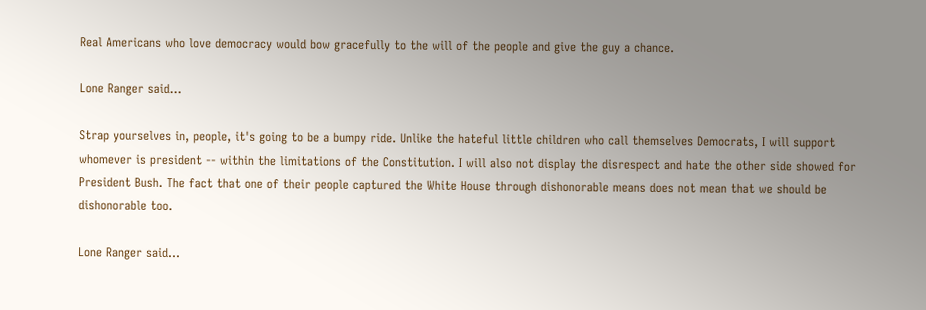Real Americans who love democracy would bow gracefully to the will of the people and give the guy a chance.

Lone Ranger said...

Strap yourselves in, people, it's going to be a bumpy ride. Unlike the hateful little children who call themselves Democrats, I will support whomever is president -- within the limitations of the Constitution. I will also not display the disrespect and hate the other side showed for President Bush. The fact that one of their people captured the White House through dishonorable means does not mean that we should be dishonorable too.

Lone Ranger said...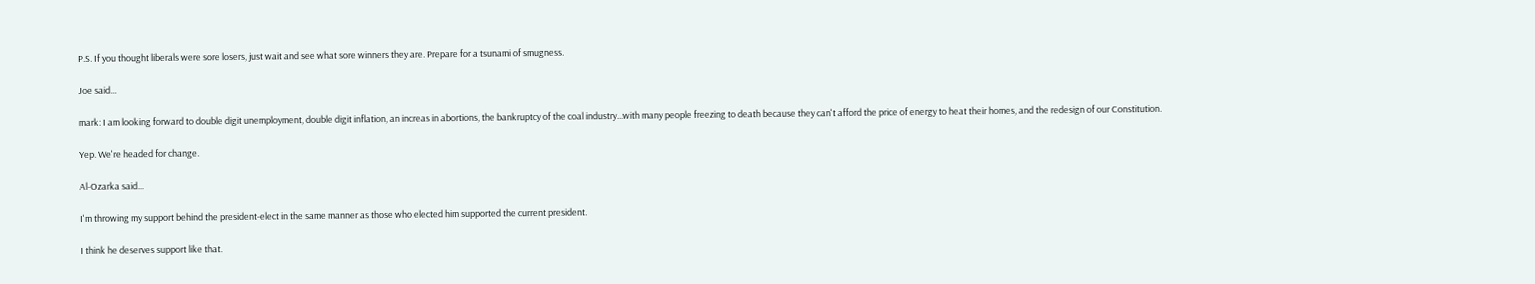P.S. If you thought liberals were sore losers, just wait and see what sore winners they are. Prepare for a tsunami of smugness.

Joe said...

mark: I am looking forward to double digit unemployment, double digit inflation, an increas in abortions, the bankruptcy of the coal industry...with many people freezing to death because they can't afford the price of energy to heat their homes, and the redesign of our Constitution.

Yep. We're headed for change.

Al-Ozarka said...

I'm throwing my support behind the president-elect in the same manner as those who elected him supported the current president.

I think he deserves support like that.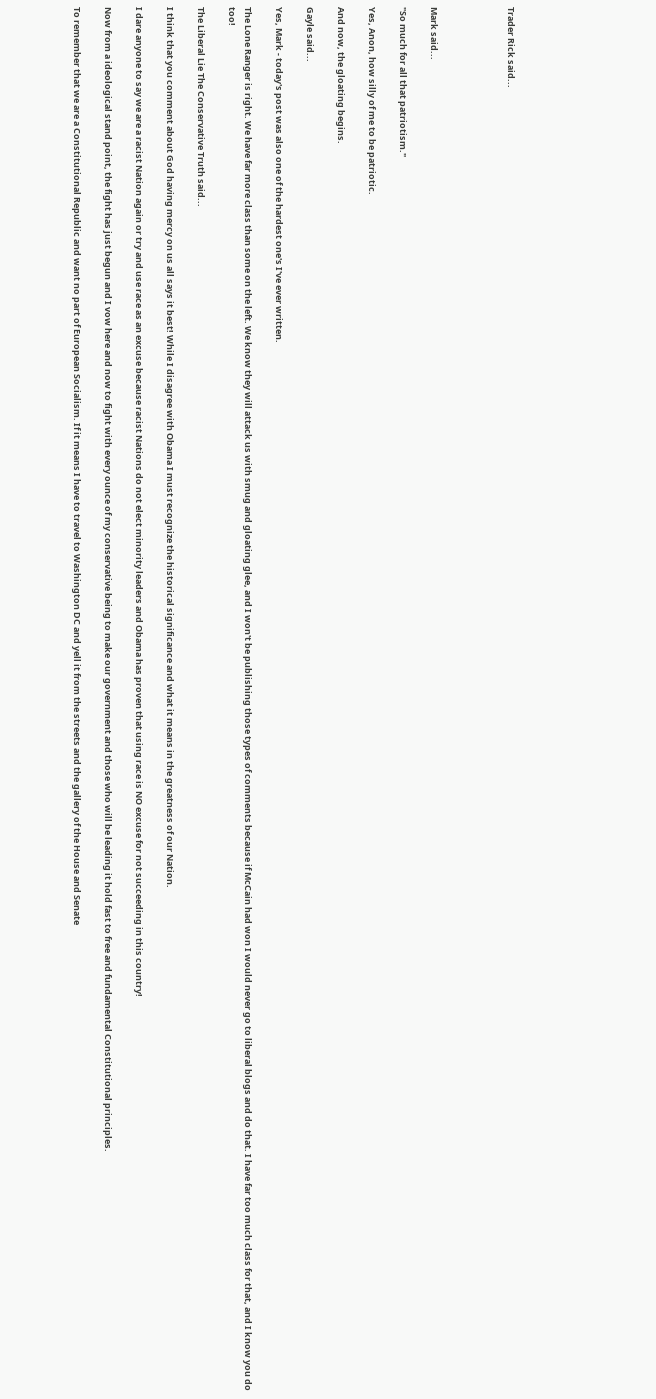Trader Rick said...




Mark said...

"So much for all that patriotism."

Yes, Anon, how silly of me to be patriotic.

And now, the gloating begins.

Gayle said...

Yes, Mark - today's post was also one of the hardest one's I've ever written.

The Lone Ranger is right. We have far more class than some on the left. We know they will attack us with smug and gloating glee, and I won't be publishing those types of comments because if McCain had won I would never go to liberal blogs and do that. I have far too much class for that, and I know you do too!

The Liberal Lie The Conservative Truth said...

I think that you comment about God having mercy on us all says it best! While I disagree with Obama I must recognize the historical significance and what it means in the greatness of our Nation.

I dare anyone to say we are a racist Nation again or try and use race as an excuse because racist Nations do not elect minority leaders and Obama has proven that using race is NO excuse for not succeeding in this country!

Now from a ideological stand point, the fight has just begun and I vow here and now to fight with every ounce of my conservative being to make our government and those who will be leading it hold fast to free and fundamental Constitutional principles.

To remember that we are a Constitutional Republic and want no part of European Socialism. If it means I have to travel to Washington DC and yell it from the streets and the gallery of the House and Senate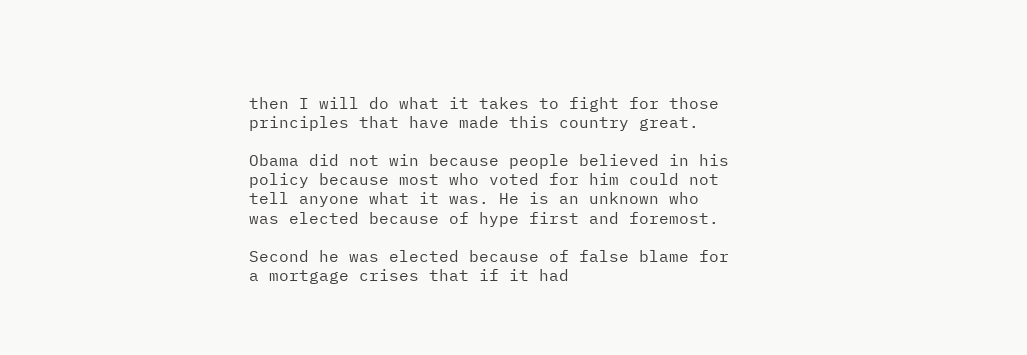then I will do what it takes to fight for those principles that have made this country great.

Obama did not win because people believed in his policy because most who voted for him could not tell anyone what it was. He is an unknown who was elected because of hype first and foremost.

Second he was elected because of false blame for a mortgage crises that if it had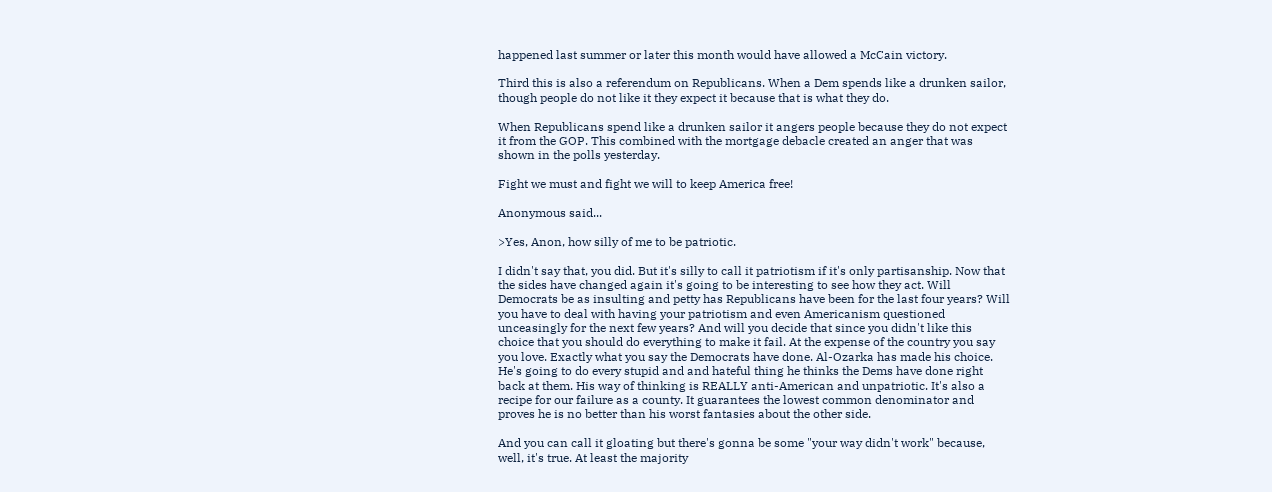happened last summer or later this month would have allowed a McCain victory.

Third this is also a referendum on Republicans. When a Dem spends like a drunken sailor, though people do not like it they expect it because that is what they do.

When Republicans spend like a drunken sailor it angers people because they do not expect it from the GOP. This combined with the mortgage debacle created an anger that was shown in the polls yesterday.

Fight we must and fight we will to keep America free!

Anonymous said...

>Yes, Anon, how silly of me to be patriotic.

I didn't say that, you did. But it's silly to call it patriotism if it's only partisanship. Now that the sides have changed again it's going to be interesting to see how they act. Will Democrats be as insulting and petty has Republicans have been for the last four years? Will you have to deal with having your patriotism and even Americanism questioned unceasingly for the next few years? And will you decide that since you didn't like this choice that you should do everything to make it fail. At the expense of the country you say you love. Exactly what you say the Democrats have done. Al-Ozarka has made his choice. He's going to do every stupid and and hateful thing he thinks the Dems have done right back at them. His way of thinking is REALLY anti-American and unpatriotic. It's also a recipe for our failure as a county. It guarantees the lowest common denominator and proves he is no better than his worst fantasies about the other side.

And you can call it gloating but there's gonna be some "your way didn't work" because, well, it's true. At least the majority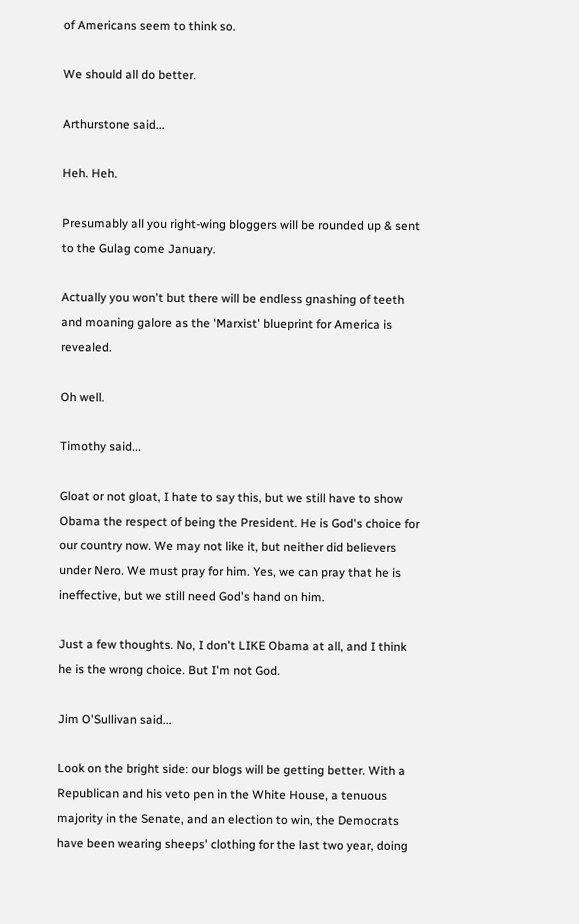of Americans seem to think so.

We should all do better.

Arthurstone said...

Heh. Heh.

Presumably all you right-wing bloggers will be rounded up & sent to the Gulag come January.

Actually you won't but there will be endless gnashing of teeth and moaning galore as the 'Marxist' blueprint for America is revealed.

Oh well.

Timothy said...

Gloat or not gloat, I hate to say this, but we still have to show Obama the respect of being the President. He is God's choice for our country now. We may not like it, but neither did believers under Nero. We must pray for him. Yes, we can pray that he is ineffective, but we still need God's hand on him.

Just a few thoughts. No, I don't LIKE Obama at all, and I think he is the wrong choice. But I'm not God.

Jim O'Sullivan said...

Look on the bright side: our blogs will be getting better. With a Republican and his veto pen in the White House, a tenuous majority in the Senate, and an election to win, the Democrats have been wearing sheeps' clothing for the last two year, doing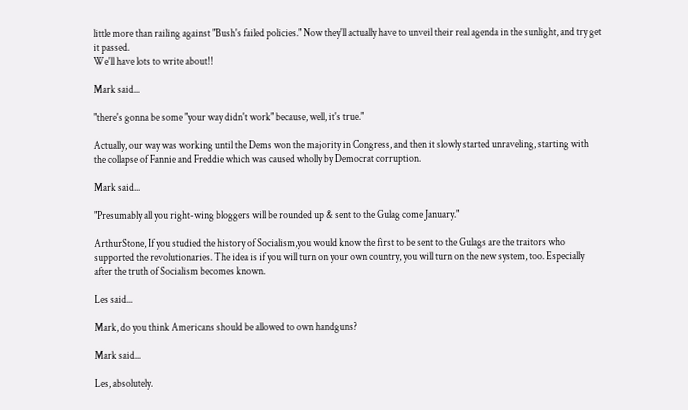little more than railing against "Bush's failed policies." Now they'll actually have to unveil their real agenda in the sunlight, and try get it passed.
We'll have lots to write about!!

Mark said...

"there's gonna be some "your way didn't work" because, well, it's true."

Actually, our way was working until the Dems won the majority in Congress, and then it slowly started unraveling, starting with the collapse of Fannie and Freddie which was caused wholly by Democrat corruption.

Mark said...

"Presumably all you right-wing bloggers will be rounded up & sent to the Gulag come January."

ArthurStone, If you studied the history of Socialism,you would know the first to be sent to the Gulags are the traitors who supported the revolutionaries. The idea is if you will turn on your own country, you will turn on the new system, too. Especially after the truth of Socialism becomes known.

Les said...

Mark, do you think Americans should be allowed to own handguns?

Mark said...

Les, absolutely.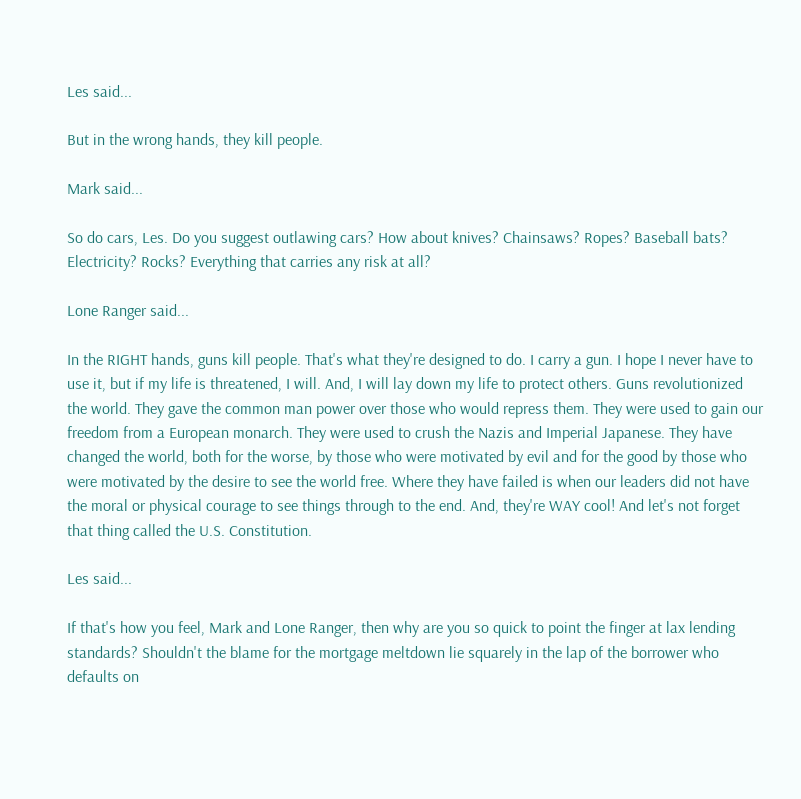Les said...

But in the wrong hands, they kill people.

Mark said...

So do cars, Les. Do you suggest outlawing cars? How about knives? Chainsaws? Ropes? Baseball bats? Electricity? Rocks? Everything that carries any risk at all?

Lone Ranger said...

In the RIGHT hands, guns kill people. That's what they're designed to do. I carry a gun. I hope I never have to use it, but if my life is threatened, I will. And, I will lay down my life to protect others. Guns revolutionized the world. They gave the common man power over those who would repress them. They were used to gain our freedom from a European monarch. They were used to crush the Nazis and Imperial Japanese. They have changed the world, both for the worse, by those who were motivated by evil and for the good by those who were motivated by the desire to see the world free. Where they have failed is when our leaders did not have the moral or physical courage to see things through to the end. And, they're WAY cool! And let's not forget that thing called the U.S. Constitution.

Les said...

If that's how you feel, Mark and Lone Ranger, then why are you so quick to point the finger at lax lending standards? Shouldn't the blame for the mortgage meltdown lie squarely in the lap of the borrower who defaults on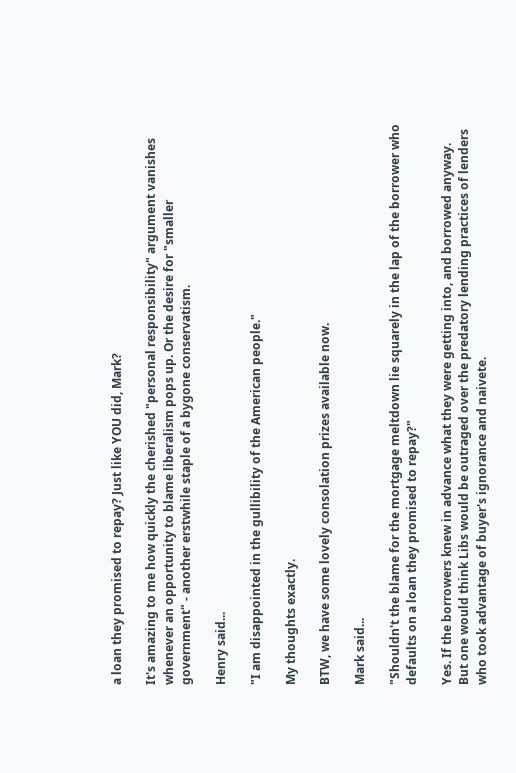a loan they promised to repay? Just like YOU did, Mark?

It's amazing to me how quickly the cherished "personal responsibility" argument vanishes whenever an opportunity to blame liberalism pops up. Or the desire for "smaller government" - another erstwhile staple of a bygone conservatism.

Henry said...

"I am disappointed in the gullibility of the American people."

My thoughts exactly.

BTW, we have some lovely consolation prizes available now.

Mark said...

"Shouldn't the blame for the mortgage meltdown lie squarely in the lap of the borrower who defaults on a loan they promised to repay?"

Yes. If the borrowers knew in advance what they were getting into, and borrowed anyway. But one would think Libs would be outraged over the predatory lending practices of lenders who took advantage of buyer's ignorance and naivete.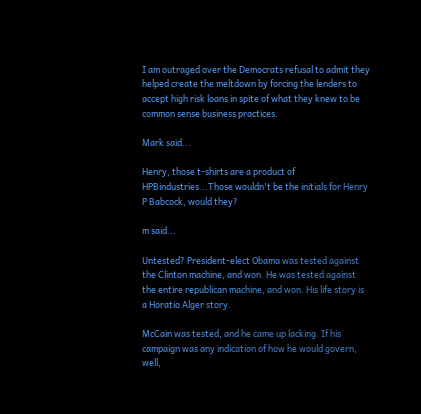I am outraged over the Democrats refusal to admit they helped create the meltdown by forcing the lenders to accept high risk loans in spite of what they knew to be common sense business practices.

Mark said...

Henry, those t-shirts are a product of HPBindustries...Those wouldn't be the initials for Henry P Babcock, would they?

m said...

Untested? President-elect Obama was tested against the Clinton machine, and won. He was tested against the entire republican machine, and won. His life story is a Horatio Alger story.

McCain was tested, and he came up lacking. If his campaign was any indication of how he would govern, well,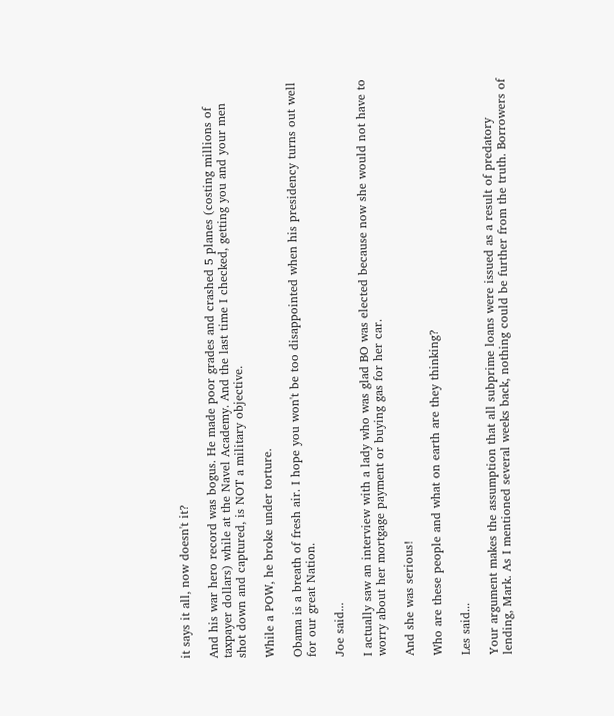it says it all, now doesn't it?

And his war hero record was bogus. He made poor grades and crashed 5 planes (costing millions of taxpayer dollars) while at the Navel Academy. And the last time I checked, getting you and your men shot down and captured, is NOT a military objective.

While a POW, he broke under torture.

Obama is a breath of fresh air. I hope you won't be too disappointed when his presidency turns out well for our great Nation.

Joe said...

I actually saw an interview with a lady who was glad BO was elected because now she would not have to worry about her mortgage payment or buying gas for her car.

And she was serious!

Who are these people and what on earth are they thinking?

Les said...

Your argument makes the assumption that all subprime loans were issued as a result of predatory lending, Mark. As I mentioned several weeks back, nothing could be further from the truth. Borrowers of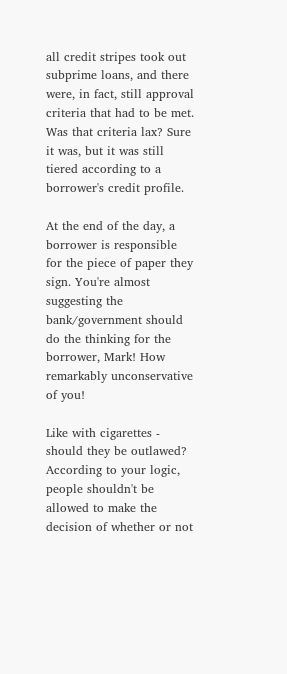all credit stripes took out subprime loans, and there were, in fact, still approval criteria that had to be met. Was that criteria lax? Sure it was, but it was still tiered according to a borrower's credit profile.

At the end of the day, a borrower is responsible for the piece of paper they sign. You're almost suggesting the bank/government should do the thinking for the borrower, Mark! How remarkably unconservative of you!

Like with cigarettes - should they be outlawed? According to your logic, people shouldn't be allowed to make the decision of whether or not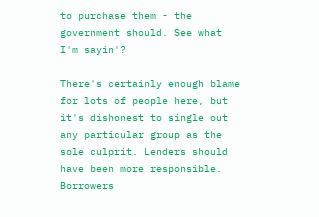to purchase them - the government should. See what I'm sayin'?

There's certainly enough blame for lots of people here, but it's dishonest to single out any particular group as the sole culprit. Lenders should have been more responsible. Borrowers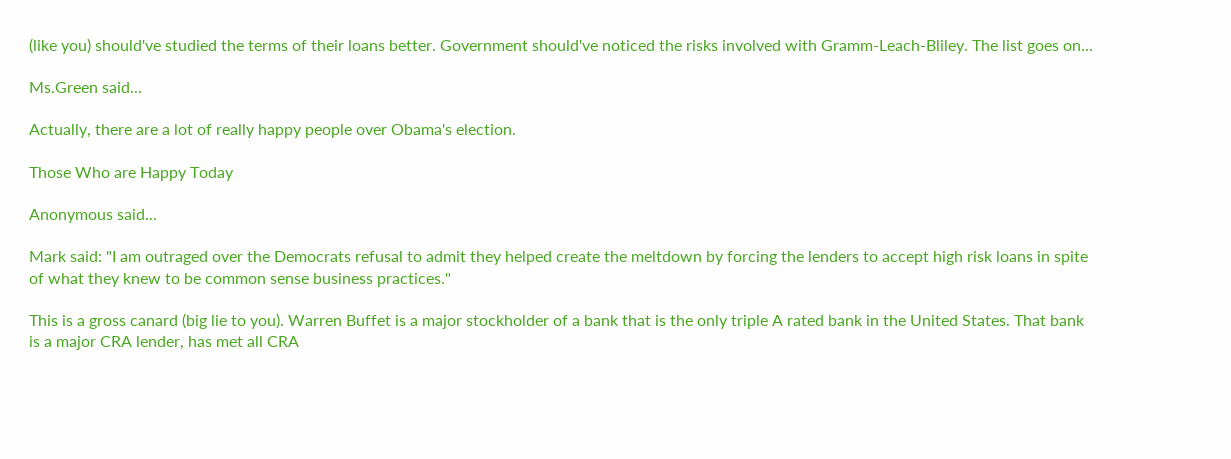(like you) should've studied the terms of their loans better. Government should've noticed the risks involved with Gramm-Leach-Bliley. The list goes on...

Ms.Green said...

Actually, there are a lot of really happy people over Obama's election.

Those Who are Happy Today

Anonymous said...

Mark said: "I am outraged over the Democrats refusal to admit they helped create the meltdown by forcing the lenders to accept high risk loans in spite of what they knew to be common sense business practices."

This is a gross canard (big lie to you). Warren Buffet is a major stockholder of a bank that is the only triple A rated bank in the United States. That bank is a major CRA lender, has met all CRA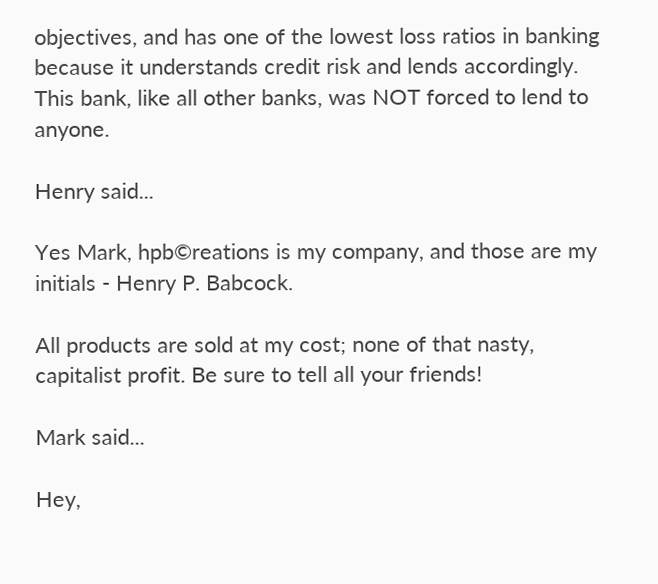objectives, and has one of the lowest loss ratios in banking because it understands credit risk and lends accordingly. This bank, like all other banks, was NOT forced to lend to anyone.

Henry said...

Yes Mark, hpb©reations is my company, and those are my initials - Henry P. Babcock.

All products are sold at my cost; none of that nasty, capitalist profit. Be sure to tell all your friends!

Mark said...

Hey,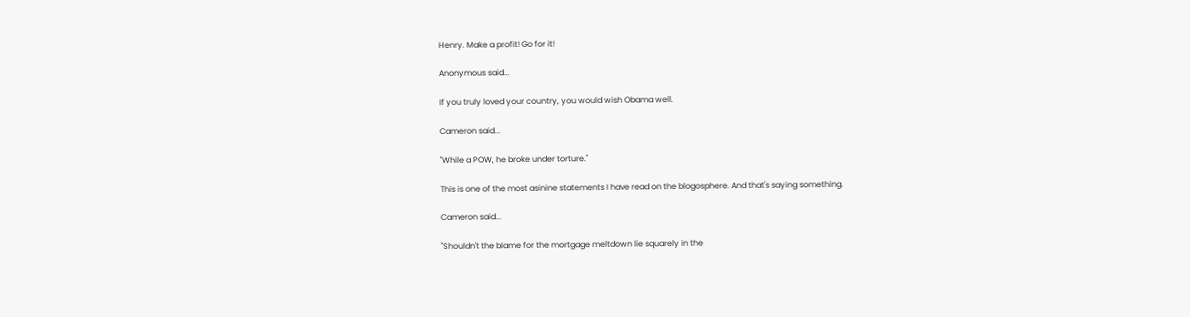Henry. Make a profit! Go for it!

Anonymous said...

If you truly loved your country, you would wish Obama well.

Cameron said...

"While a POW, he broke under torture."

This is one of the most asinine statements I have read on the blogosphere. And that's saying something.

Cameron said...

"Shouldn't the blame for the mortgage meltdown lie squarely in the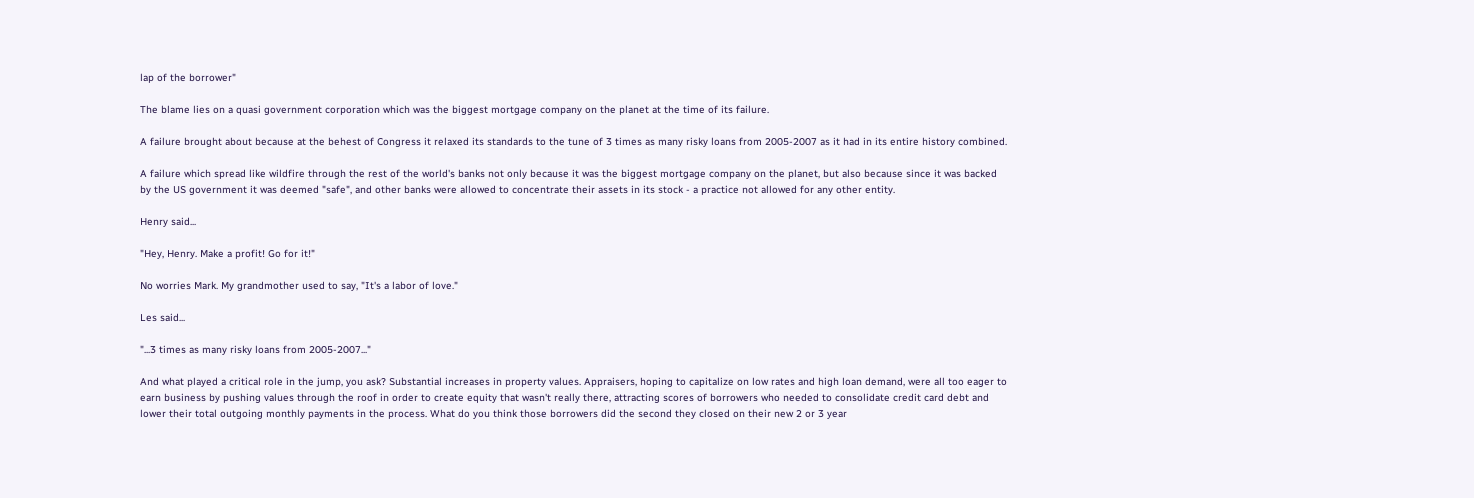lap of the borrower"

The blame lies on a quasi government corporation which was the biggest mortgage company on the planet at the time of its failure.

A failure brought about because at the behest of Congress it relaxed its standards to the tune of 3 times as many risky loans from 2005-2007 as it had in its entire history combined.

A failure which spread like wildfire through the rest of the world's banks not only because it was the biggest mortgage company on the planet, but also because since it was backed by the US government it was deemed "safe", and other banks were allowed to concentrate their assets in its stock - a practice not allowed for any other entity.

Henry said...

"Hey, Henry. Make a profit! Go for it!"

No worries Mark. My grandmother used to say, "It's a labor of love."

Les said...

"...3 times as many risky loans from 2005-2007..."

And what played a critical role in the jump, you ask? Substantial increases in property values. Appraisers, hoping to capitalize on low rates and high loan demand, were all too eager to earn business by pushing values through the roof in order to create equity that wasn't really there, attracting scores of borrowers who needed to consolidate credit card debt and lower their total outgoing monthly payments in the process. What do you think those borrowers did the second they closed on their new 2 or 3 year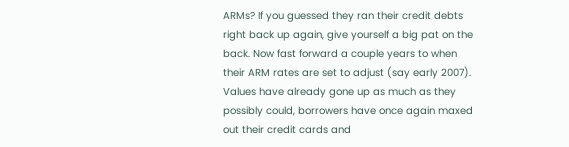ARMs? If you guessed they ran their credit debts right back up again, give yourself a big pat on the back. Now fast forward a couple years to when their ARM rates are set to adjust (say early 2007). Values have already gone up as much as they possibly could, borrowers have once again maxed out their credit cards and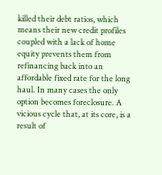killed their debt ratios, which means their new credit profiles coupled with a lack of home equity prevents them from refinancing back into an affordable fixed rate for the long haul. In many cases the only option becomes foreclosure. A vicious cycle that, at its core, is a result of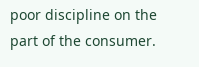poor discipline on the part of the consumer.